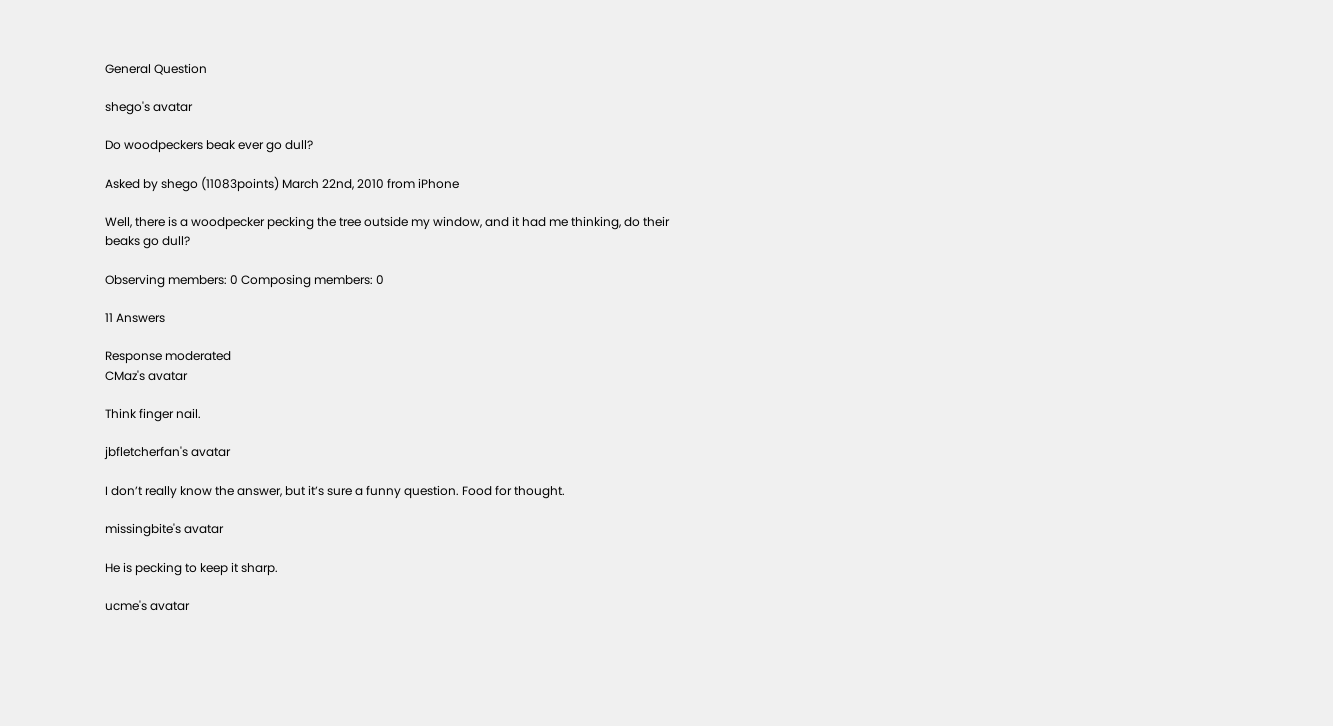General Question

shego's avatar

Do woodpeckers beak ever go dull?

Asked by shego (11083points) March 22nd, 2010 from iPhone

Well, there is a woodpecker pecking the tree outside my window, and it had me thinking, do their beaks go dull?

Observing members: 0 Composing members: 0

11 Answers

Response moderated
CMaz's avatar

Think finger nail.

jbfletcherfan's avatar

I don’t really know the answer, but it’s sure a funny question. Food for thought.

missingbite's avatar

He is pecking to keep it sharp.

ucme's avatar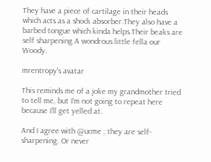They have a piece of cartilage in their heads which acts as a shock absorber.They also have a barbed tongue which kinda helps.Their beaks are self sharpening.A wondrous little fella our Woody.

mrentropy's avatar

This reminds me of a joke my grandmother tried to tell me, but I’m not going to repeat here because I’ll get yelled at.

And I agree with @ucme ; they are self-sharpening. Or never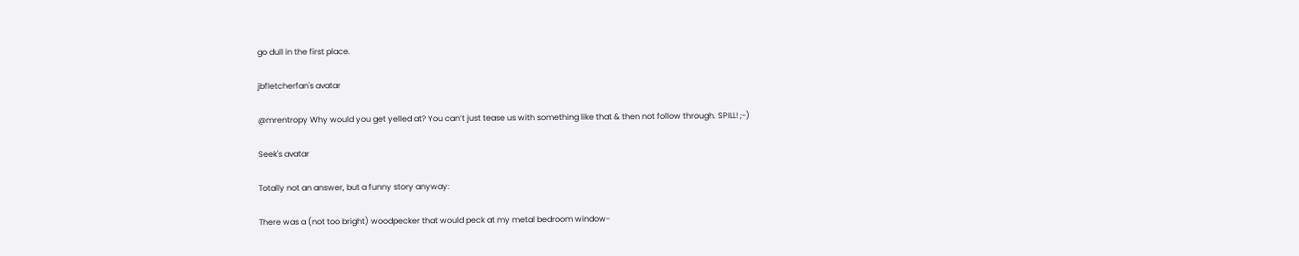go dull in the first place.

jbfletcherfan's avatar

@mrentropy Why would you get yelled at? You can’t just tease us with something like that & then not follow through. SPILL! ;-)

Seek's avatar

Totally not an answer, but a funny story anyway:

There was a (not too bright) woodpecker that would peck at my metal bedroom window-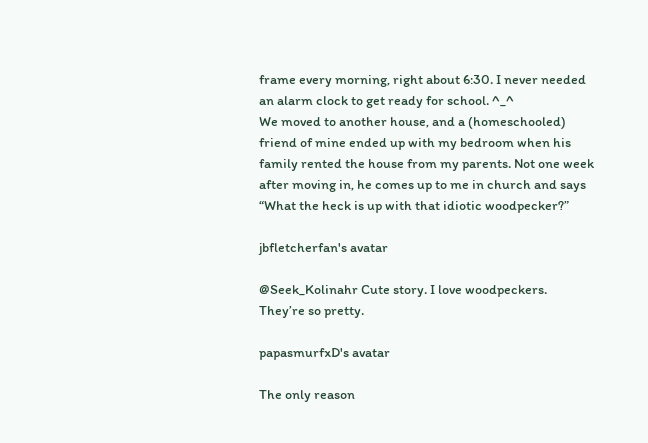frame every morning, right about 6:30. I never needed an alarm clock to get ready for school. ^_^
We moved to another house, and a (homeschooled) friend of mine ended up with my bedroom when his family rented the house from my parents. Not one week after moving in, he comes up to me in church and says “What the heck is up with that idiotic woodpecker?”

jbfletcherfan's avatar

@Seek_Kolinahr Cute story. I love woodpeckers. They’re so pretty.

papasmurfxD's avatar

The only reason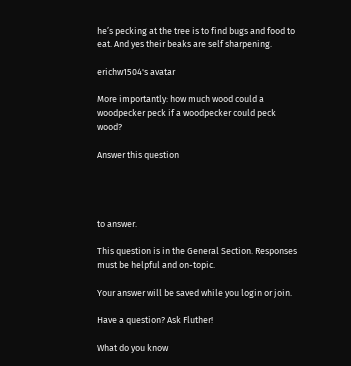he’s pecking at the tree is to find bugs and food to eat. And yes their beaks are self sharpening.

erichw1504's avatar

More importantly: how much wood could a woodpecker peck if a woodpecker could peck wood?

Answer this question




to answer.

This question is in the General Section. Responses must be helpful and on-topic.

Your answer will be saved while you login or join.

Have a question? Ask Fluther!

What do you know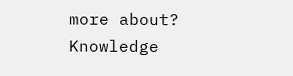more about?
Knowledge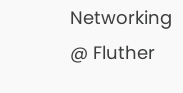Networking @ Fluther